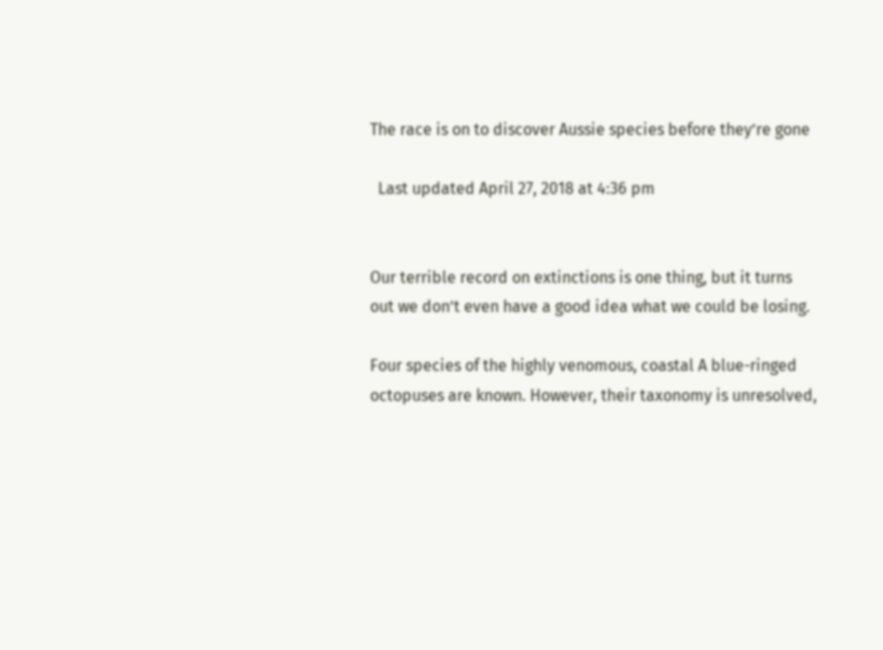The race is on to discover Aussie species before they’re gone

  Last updated April 27, 2018 at 4:36 pm


Our terrible record on extinctions is one thing, but it turns out we don’t even have a good idea what we could be losing.

Four species of the highly venomous, coastal A blue-ringed octopuses are known. However, their taxonomy is unresolved,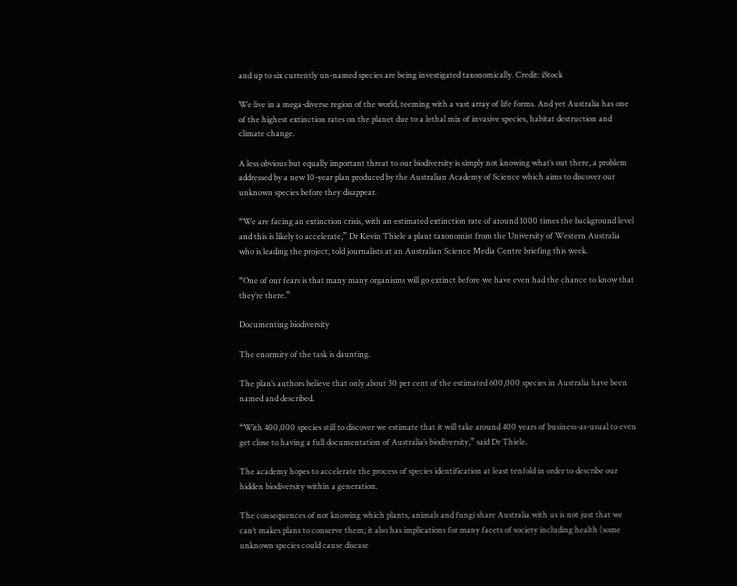and up to six currently un-named species are being investigated taxonomically. Credit: iStock

We live in a mega-diverse region of the world, teeming with a vast array of life forms. And yet Australia has one of the highest extinction rates on the planet due to a lethal mix of invasive species, habitat destruction and climate change.

A less obvious but equally important threat to our biodiversity is simply not knowing what’s out there, a problem addressed by a new 10-year plan produced by the Australian Academy of Science which aims to discover our unknown species before they disappear.

“We are facing an extinction crisis, with an estimated extinction rate of around 1000 times the background level and this is likely to accelerate,” Dr Kevin Thiele a plant taxonomist from the University of Western Australia who is leading the project, told journalists at an Australian Science Media Centre briefing this week.

“One of our fears is that many many organisms will go extinct before we have even had the chance to know that they’re there.”

Documenting biodiversity

The enormity of the task is daunting.

The plan’s authors believe that only about 30 per cent of the estimated 600,000 species in Australia have been named and described.

“With 400,000 species still to discover we estimate that it will take around 400 years of business-as-usual to even get close to having a full documentation of Australia’s biodiversity,” said Dr Thiele.

The academy hopes to accelerate the process of species identification at least tenfold in order to describe our hidden biodiversity within a generation.

The consequences of not knowing which plants, animals and fungi share Australia with us is not just that we can’t makes plans to conserve them; it also has implications for many facets of society including health (some unknown species could cause disease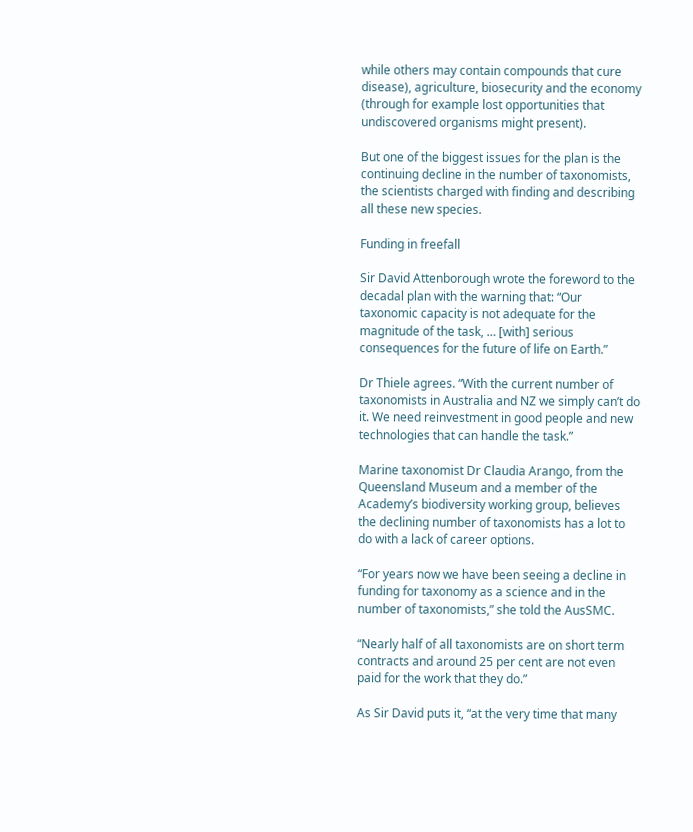while others may contain compounds that cure disease), agriculture, biosecurity and the economy (through for example lost opportunities that undiscovered organisms might present).

But one of the biggest issues for the plan is the continuing decline in the number of taxonomists, the scientists charged with finding and describing all these new species.

Funding in freefall

Sir David Attenborough wrote the foreword to the decadal plan with the warning that: “Our taxonomic capacity is not adequate for the magnitude of the task, … [with] serious consequences for the future of life on Earth.”

Dr Thiele agrees. “With the current number of taxonomists in Australia and NZ we simply can’t do it. We need reinvestment in good people and new technologies that can handle the task.”

Marine taxonomist Dr Claudia Arango, from the Queensland Museum and a member of the Academy’s biodiversity working group, believes the declining number of taxonomists has a lot to do with a lack of career options.

“For years now we have been seeing a decline in funding for taxonomy as a science and in the number of taxonomists,” she told the AusSMC.

“Nearly half of all taxonomists are on short term contracts and around 25 per cent are not even paid for the work that they do.”

As Sir David puts it, “at the very time that many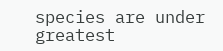species are under greatest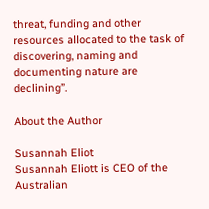threat, funding and other resources allocated to the task of discovering, naming and documenting nature are declining”.

About the Author

Susannah Eliot
Susannah Eliott is CEO of the Australian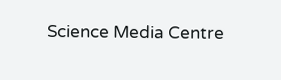Science Media Centre